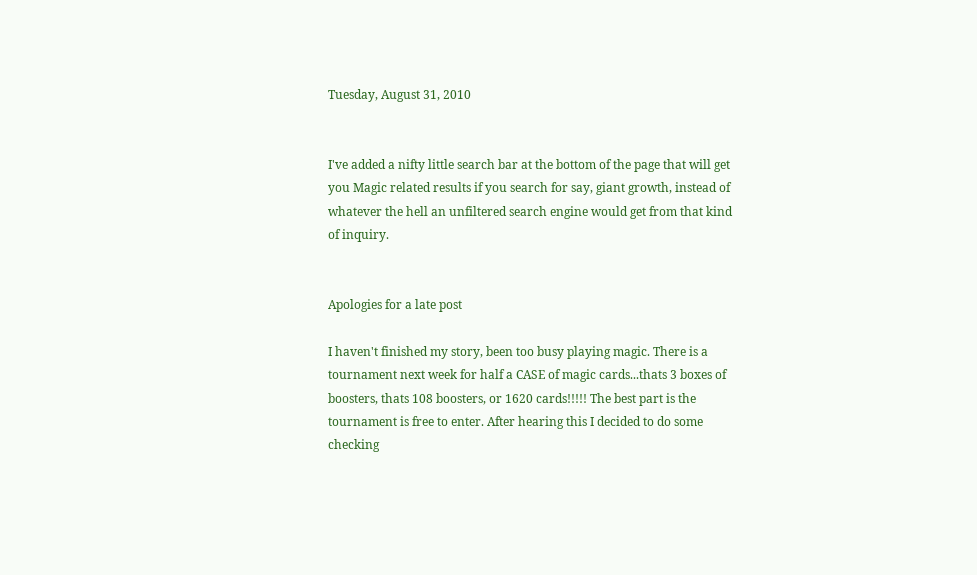Tuesday, August 31, 2010


I've added a nifty little search bar at the bottom of the page that will get you Magic related results if you search for say, giant growth, instead of whatever the hell an unfiltered search engine would get from that kind of inquiry.


Apologies for a late post

I haven't finished my story, been too busy playing magic. There is a tournament next week for half a CASE of magic cards...thats 3 boxes of boosters, thats 108 boosters, or 1620 cards!!!!! The best part is the tournament is free to enter. After hearing this I decided to do some checking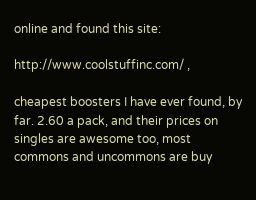online and found this site:

http://www.coolstuffinc.com/ ,

cheapest boosters I have ever found, by far. 2.60 a pack, and their prices on singles are awesome too, most commons and uncommons are buy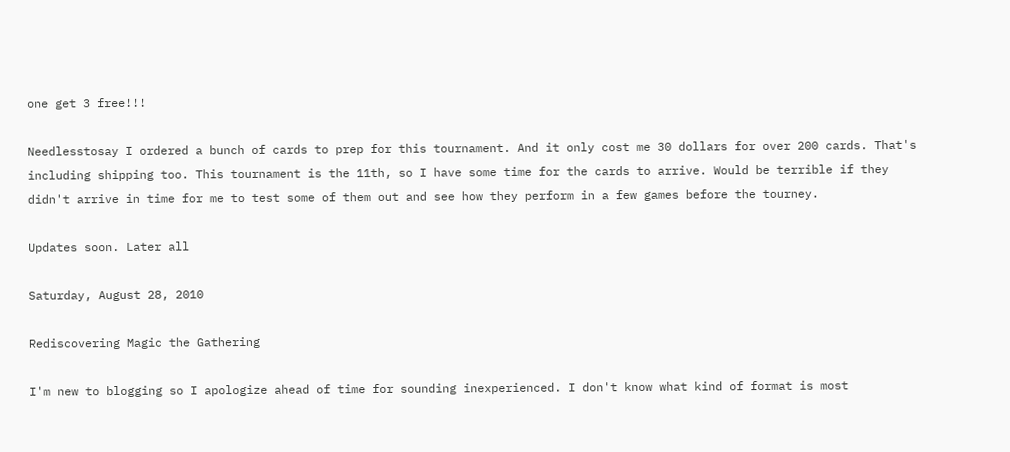one get 3 free!!!

Needlesstosay I ordered a bunch of cards to prep for this tournament. And it only cost me 30 dollars for over 200 cards. That's including shipping too. This tournament is the 11th, so I have some time for the cards to arrive. Would be terrible if they didn't arrive in time for me to test some of them out and see how they perform in a few games before the tourney.

Updates soon. Later all

Saturday, August 28, 2010

Rediscovering Magic the Gathering

I'm new to blogging so I apologize ahead of time for sounding inexperienced. I don't know what kind of format is most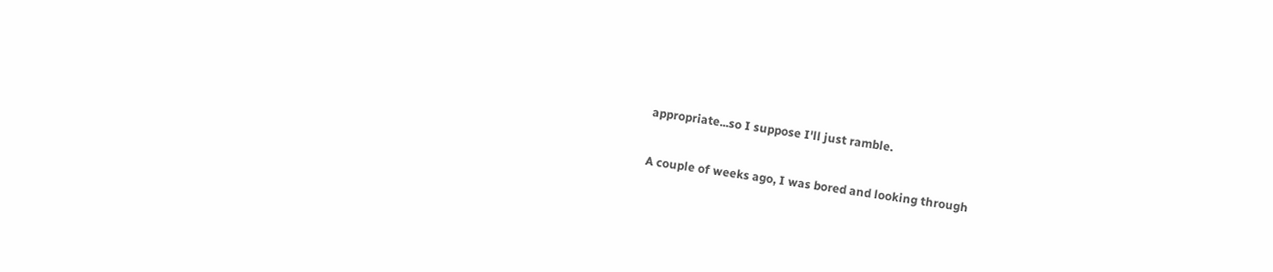appropriate...so I suppose I'll just ramble.

A couple of weeks ago, I was bored and looking through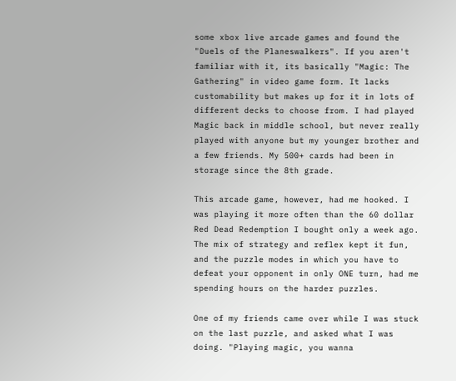some xbox live arcade games and found the "Duels of the Planeswalkers". If you aren't familiar with it, its basically "Magic: The Gathering" in video game form. It lacks customability but makes up for it in lots of different decks to choose from. I had played Magic back in middle school, but never really played with anyone but my younger brother and a few friends. My 500+ cards had been in storage since the 8th grade.

This arcade game, however, had me hooked. I was playing it more often than the 60 dollar Red Dead Redemption I bought only a week ago. The mix of strategy and reflex kept it fun, and the puzzle modes in which you have to defeat your opponent in only ONE turn, had me spending hours on the harder puzzles.

One of my friends came over while I was stuck on the last puzzle, and asked what I was doing. "Playing magic, you wanna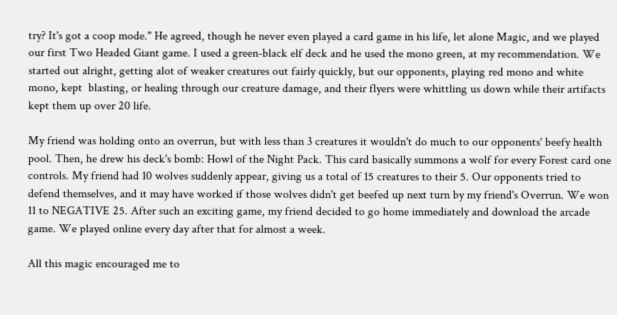try? It's got a coop mode." He agreed, though he never even played a card game in his life, let alone Magic, and we played our first Two Headed Giant game. I used a green-black elf deck and he used the mono green, at my recommendation. We started out alright, getting alot of weaker creatures out fairly quickly, but our opponents, playing red mono and white mono, kept  blasting, or healing through our creature damage, and their flyers were whittling us down while their artifacts kept them up over 20 life.

My friend was holding onto an overrun, but with less than 3 creatures it wouldn't do much to our opponents' beefy health pool. Then, he drew his deck's bomb: Howl of the Night Pack. This card basically summons a wolf for every Forest card one controls. My friend had 10 wolves suddenly appear, giving us a total of 15 creatures to their 5. Our opponents tried to defend themselves, and it may have worked if those wolves didn't get beefed up next turn by my friend's Overrun. We won 11 to NEGATIVE 25. After such an exciting game, my friend decided to go home immediately and download the arcade game. We played online every day after that for almost a week.

All this magic encouraged me to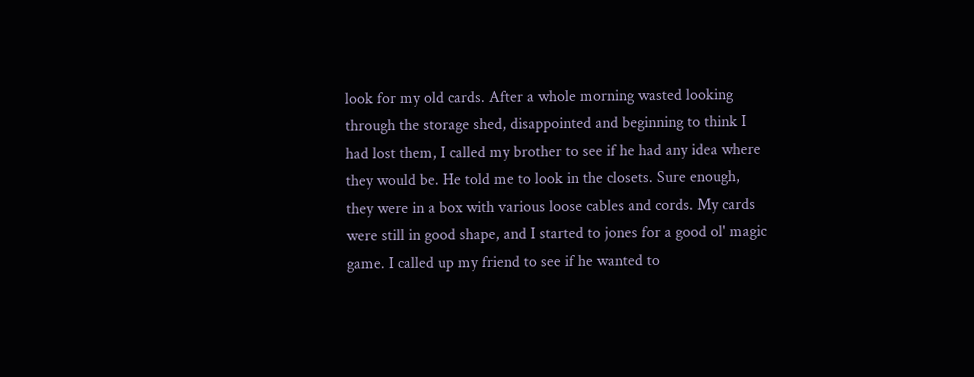look for my old cards. After a whole morning wasted looking through the storage shed, disappointed and beginning to think I had lost them, I called my brother to see if he had any idea where they would be. He told me to look in the closets. Sure enough, they were in a box with various loose cables and cords. My cards were still in good shape, and I started to jones for a good ol' magic game. I called up my friend to see if he wanted to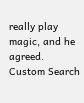really play magic, and he agreed.
Custom Search